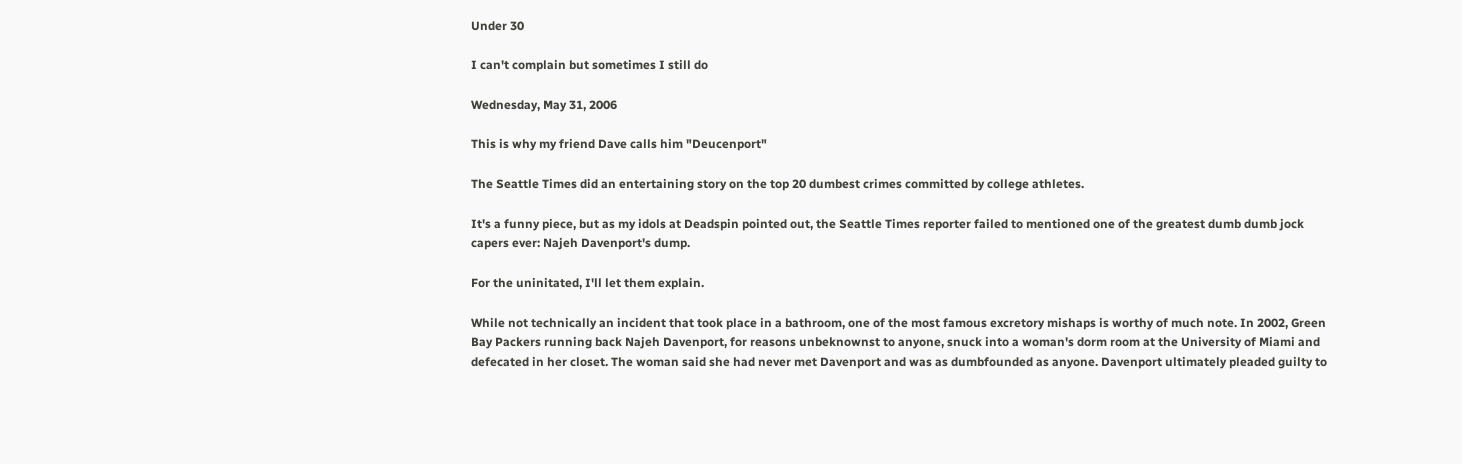Under 30

I can't complain but sometimes I still do

Wednesday, May 31, 2006

This is why my friend Dave calls him "Deucenport"

The Seattle Times did an entertaining story on the top 20 dumbest crimes committed by college athletes.

It's a funny piece, but as my idols at Deadspin pointed out, the Seattle Times reporter failed to mentioned one of the greatest dumb dumb jock capers ever: Najeh Davenport's dump.

For the uninitated, I'll let them explain.

While not technically an incident that took place in a bathroom, one of the most famous excretory mishaps is worthy of much note. In 2002, Green Bay Packers running back Najeh Davenport, for reasons unbeknownst to anyone, snuck into a woman's dorm room at the University of Miami and defecated in her closet. The woman said she had never met Davenport and was as dumbfounded as anyone. Davenport ultimately pleaded guilty to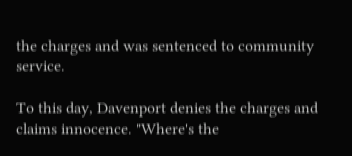the charges and was sentenced to community service.

To this day, Davenport denies the charges and claims innocence. "Where's the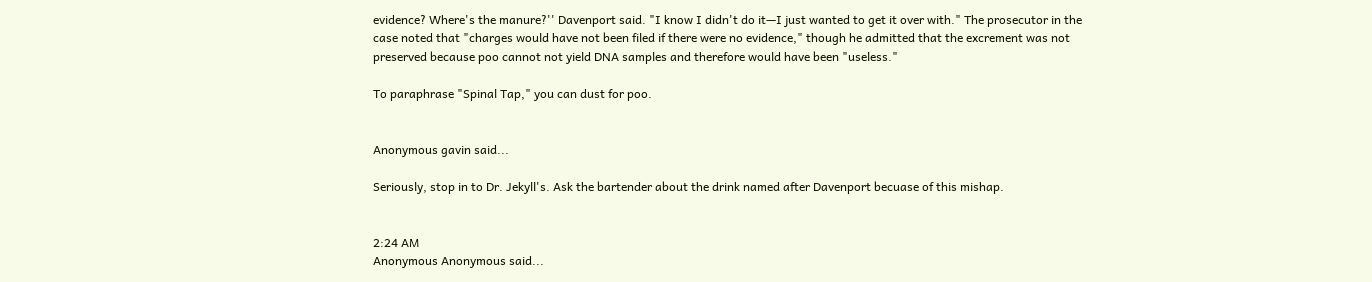evidence? Where's the manure?'' Davenport said. "I know I didn't do it—I just wanted to get it over with." The prosecutor in the case noted that "charges would have not been filed if there were no evidence," though he admitted that the excrement was not preserved because poo cannot not yield DNA samples and therefore would have been "useless."

To paraphrase "Spinal Tap," you can dust for poo.


Anonymous gavin said...

Seriously, stop in to Dr. Jekyll's. Ask the bartender about the drink named after Davenport becuase of this mishap.


2:24 AM
Anonymous Anonymous said...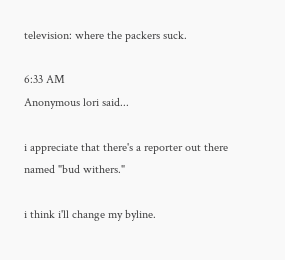television: where the packers suck.

6:33 AM
Anonymous lori said...

i appreciate that there's a reporter out there named "bud withers."

i think i'll change my byline.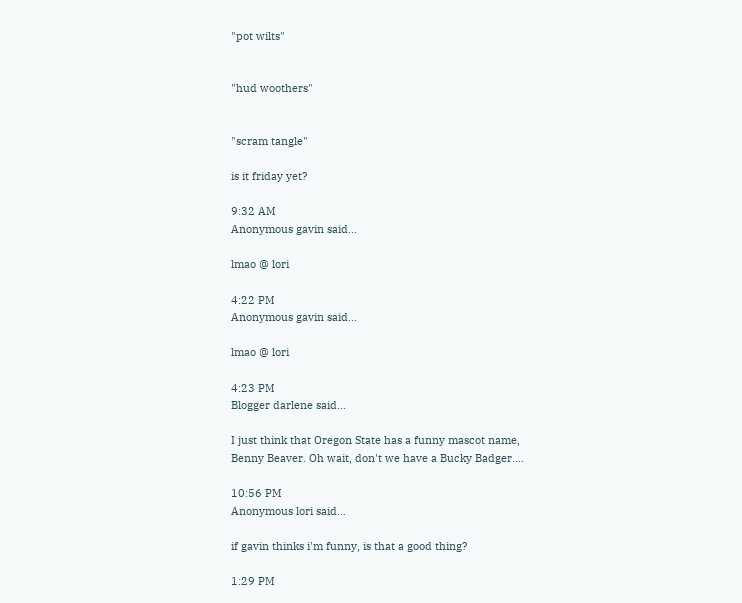"pot wilts"


"hud woothers"


"scram tangle"

is it friday yet?

9:32 AM
Anonymous gavin said...

lmao @ lori

4:22 PM
Anonymous gavin said...

lmao @ lori

4:23 PM
Blogger darlene said...

I just think that Oregon State has a funny mascot name, Benny Beaver. Oh wait, don't we have a Bucky Badger....

10:56 PM
Anonymous lori said...

if gavin thinks i'm funny, is that a good thing?

1:29 PM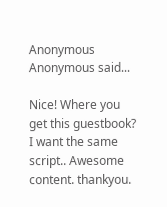Anonymous Anonymous said...

Nice! Where you get this guestbook? I want the same script.. Awesome content. thankyou.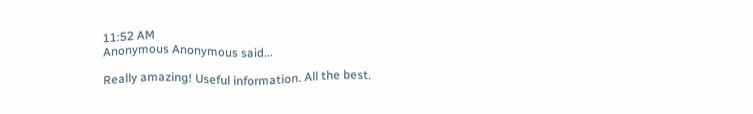11:52 AM
Anonymous Anonymous said...

Really amazing! Useful information. All the best.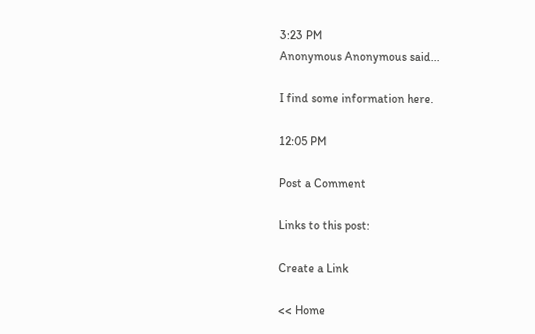3:23 PM
Anonymous Anonymous said...

I find some information here.

12:05 PM

Post a Comment

Links to this post:

Create a Link

<< Home